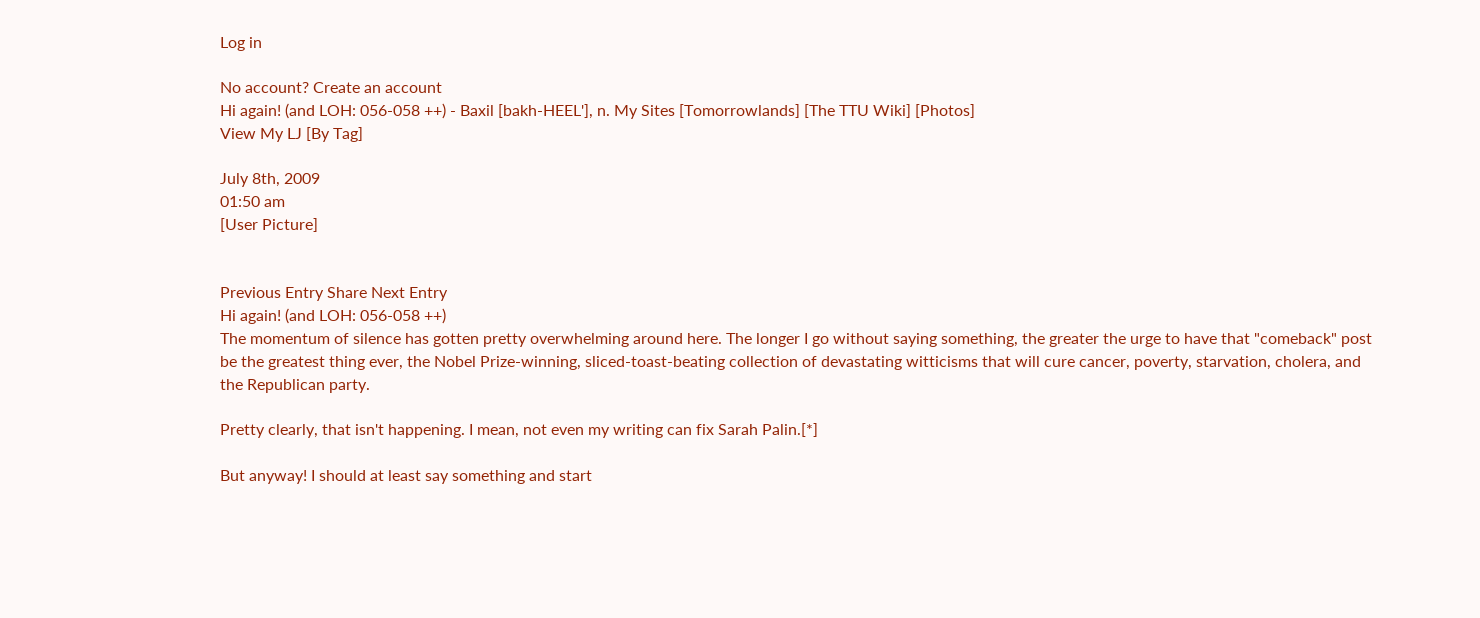Log in

No account? Create an account
Hi again! (and LOH: 056-058 ++) - Baxil [bakh-HEEL'], n. My Sites [Tomorrowlands] [The TTU Wiki] [Photos]
View My LJ [By Tag]

July 8th, 2009
01:50 am
[User Picture]


Previous Entry Share Next Entry
Hi again! (and LOH: 056-058 ++)
The momentum of silence has gotten pretty overwhelming around here. The longer I go without saying something, the greater the urge to have that "comeback" post be the greatest thing ever, the Nobel Prize-winning, sliced-toast-beating collection of devastating witticisms that will cure cancer, poverty, starvation, cholera, and the Republican party.

Pretty clearly, that isn't happening. I mean, not even my writing can fix Sarah Palin.[*]

But anyway! I should at least say something and start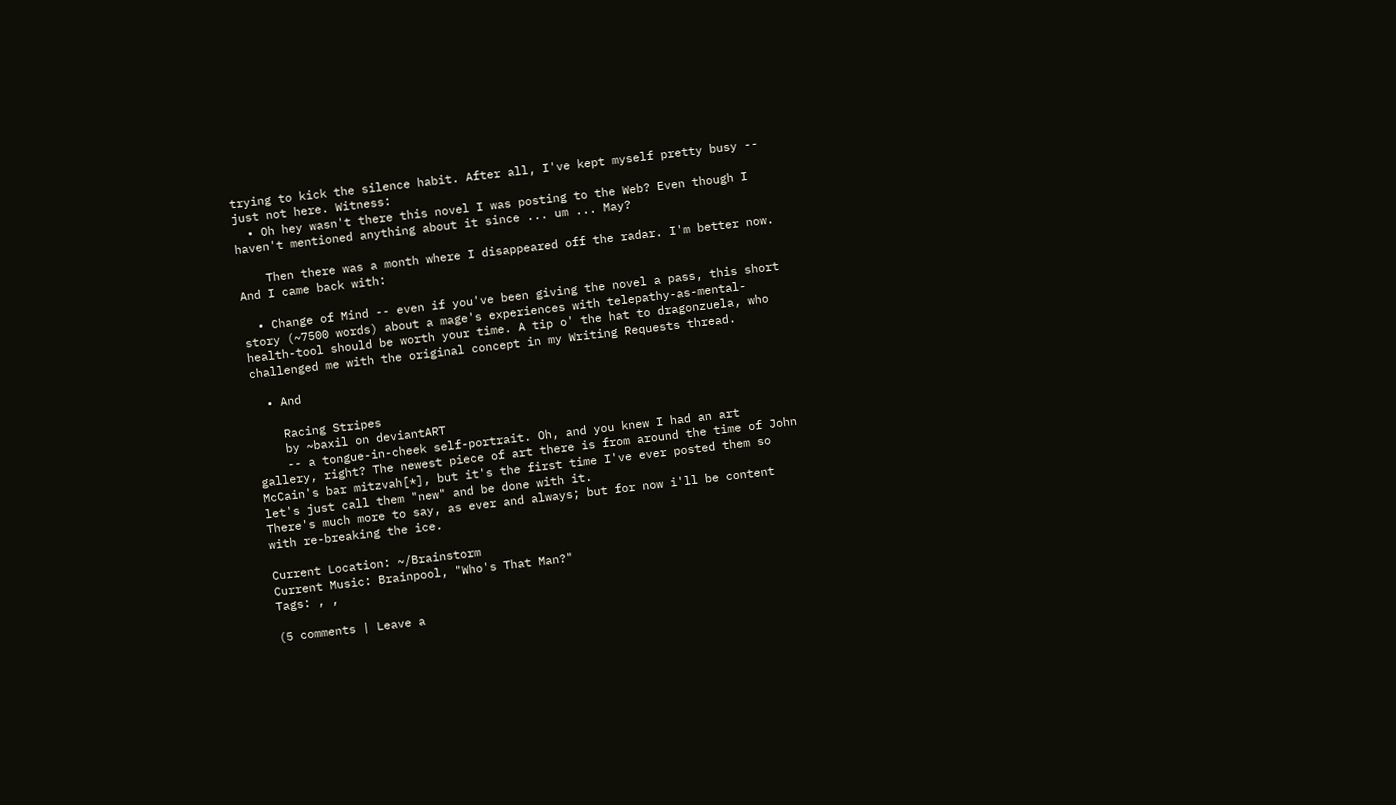trying to kick the silence habit. After all, I've kept myself pretty busy -- just not here. Witness:
  • Oh hey wasn't there this novel I was posting to the Web? Even though I haven't mentioned anything about it since ... um ... May?

    Then there was a month where I disappeared off the radar. I'm better now. And I came back with:

  • Change of Mind -- even if you've been giving the novel a pass, this short story (~7500 words) about a mage's experiences with telepathy-as-mental-health-tool should be worth your time. A tip o' the hat to dragonzuela, who challenged me with the original concept in my Writing Requests thread.

  • And

    Racing Stripes
    by ~baxil on deviantART
    -- a tongue-in-cheek self-portrait. Oh, and you knew I had an art gallery, right? The newest piece of art there is from around the time of John McCain's bar mitzvah[*], but it's the first time I've ever posted them so let's just call them "new" and be done with it.
There's much more to say, as ever and always; but for now i'll be content with re-breaking the ice.

Current Location: ~/Brainstorm
Current Music: Brainpool, "Who's That Man?"
Tags: , ,

(5 comments | Leave a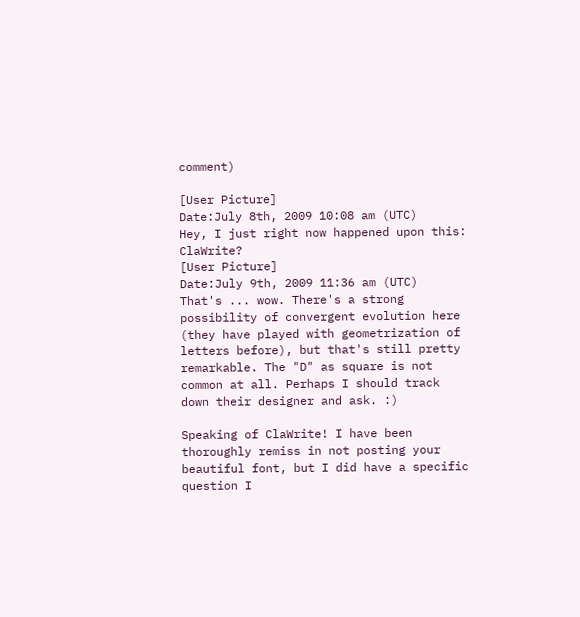comment)

[User Picture]
Date:July 8th, 2009 10:08 am (UTC)
Hey, I just right now happened upon this: ClaWrite?
[User Picture]
Date:July 9th, 2009 11:36 am (UTC)
That's ... wow. There's a strong possibility of convergent evolution here (they have played with geometrization of letters before), but that's still pretty remarkable. The "D" as square is not common at all. Perhaps I should track down their designer and ask. :)

Speaking of ClaWrite! I have been thoroughly remiss in not posting your beautiful font, but I did have a specific question I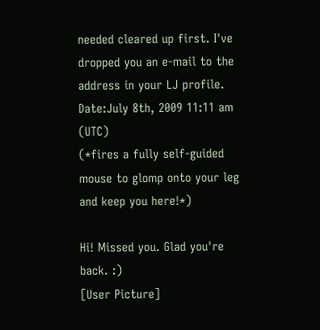needed cleared up first. I've dropped you an e-mail to the address in your LJ profile.
Date:July 8th, 2009 11:11 am (UTC)
(*fires a fully self-guided mouse to glomp onto your leg and keep you here!*)

Hi! Missed you. Glad you're back. :)
[User Picture]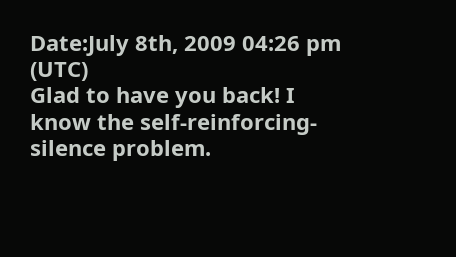Date:July 8th, 2009 04:26 pm (UTC)
Glad to have you back! I know the self-reinforcing-silence problem.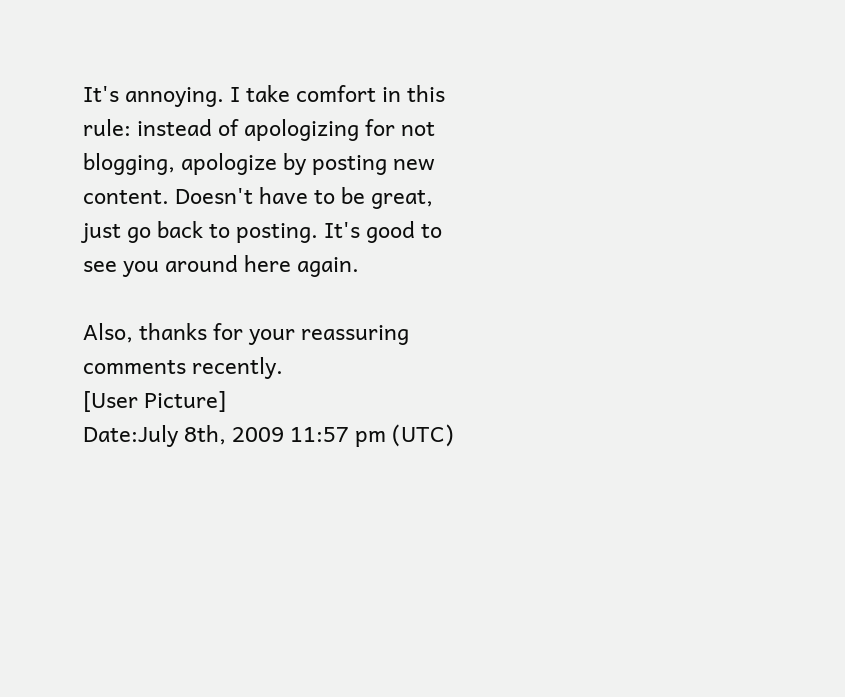It's annoying. I take comfort in this rule: instead of apologizing for not blogging, apologize by posting new content. Doesn't have to be great, just go back to posting. It's good to see you around here again.

Also, thanks for your reassuring comments recently.
[User Picture]
Date:July 8th, 2009 11:57 pm (UTC)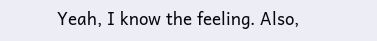Yeah, I know the feeling. Also,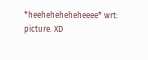*heeheheheheheeee* wrt: picture. XD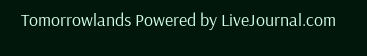Tomorrowlands Powered by LiveJournal.com